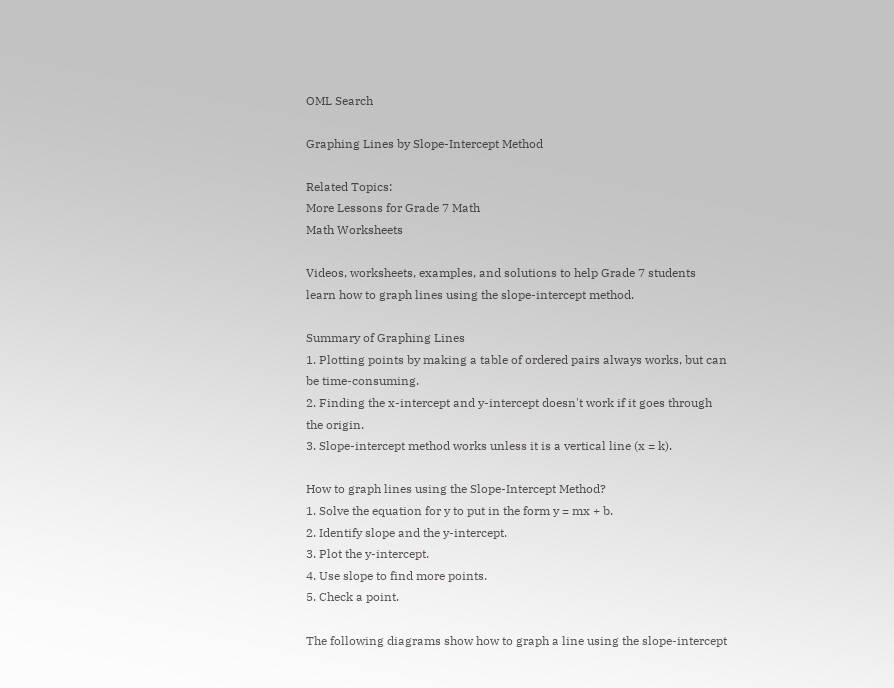OML Search

Graphing Lines by Slope-Intercept Method

Related Topics:
More Lessons for Grade 7 Math
Math Worksheets

Videos, worksheets, examples, and solutions to help Grade 7 students learn how to graph lines using the slope-intercept method.

Summary of Graphing Lines
1. Plotting points by making a table of ordered pairs always works, but can be time-consuming.
2. Finding the x-intercept and y-intercept doesn't work if it goes through the origin.
3. Slope-intercept method works unless it is a vertical line (x = k).

How to graph lines using the Slope-Intercept Method?
1. Solve the equation for y to put in the form y = mx + b.
2. Identify slope and the y-intercept.
3. Plot the y-intercept.
4. Use slope to find more points.
5. Check a point.

The following diagrams show how to graph a line using the slope-intercept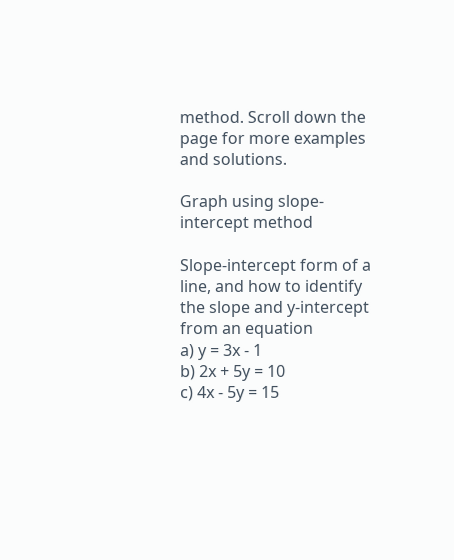method. Scroll down the page for more examples and solutions.

Graph using slope-intercept method

Slope-intercept form of a line, and how to identify the slope and y-intercept from an equation
a) y = 3x - 1
b) 2x + 5y = 10
c) 4x - 5y = 15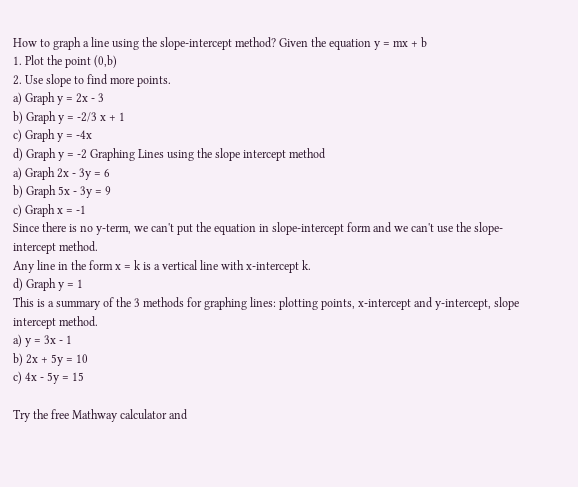How to graph a line using the slope-intercept method? Given the equation y = mx + b
1. Plot the point (0,b)
2. Use slope to find more points.
a) Graph y = 2x - 3
b) Graph y = -2/3 x + 1
c) Graph y = -4x
d) Graph y = -2 Graphing Lines using the slope intercept method
a) Graph 2x - 3y = 6
b) Graph 5x - 3y = 9
c) Graph x = -1
Since there is no y-term, we can't put the equation in slope-intercept form and we can't use the slope-intercept method.
Any line in the form x = k is a vertical line with x-intercept k.
d) Graph y = 1
This is a summary of the 3 methods for graphing lines: plotting points, x-intercept and y-intercept, slope intercept method.
a) y = 3x - 1
b) 2x + 5y = 10
c) 4x - 5y = 15

Try the free Mathway calculator and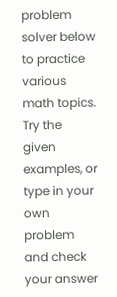problem solver below to practice various math topics. Try the given examples, or type in your own problem and check your answer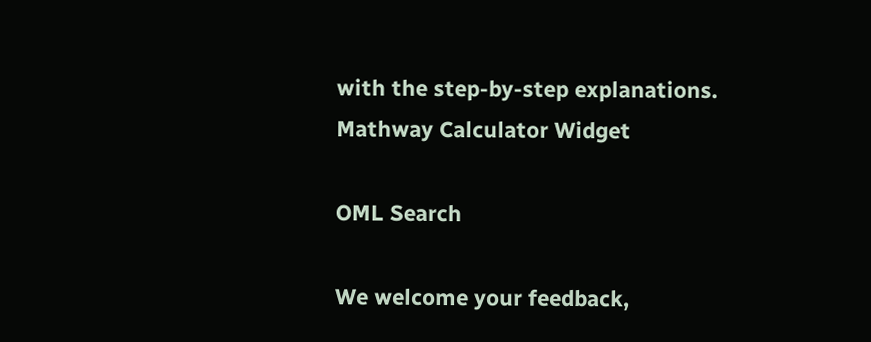with the step-by-step explanations.
Mathway Calculator Widget

OML Search

We welcome your feedback,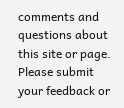comments and questions about this site or page. Please submit your feedback or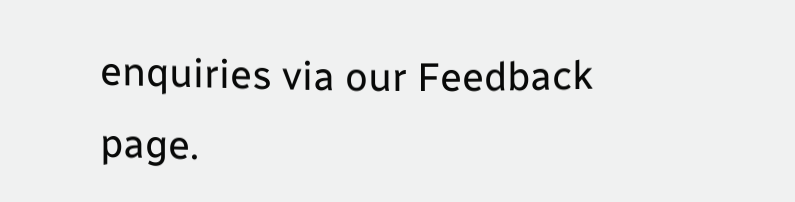enquiries via our Feedback page.